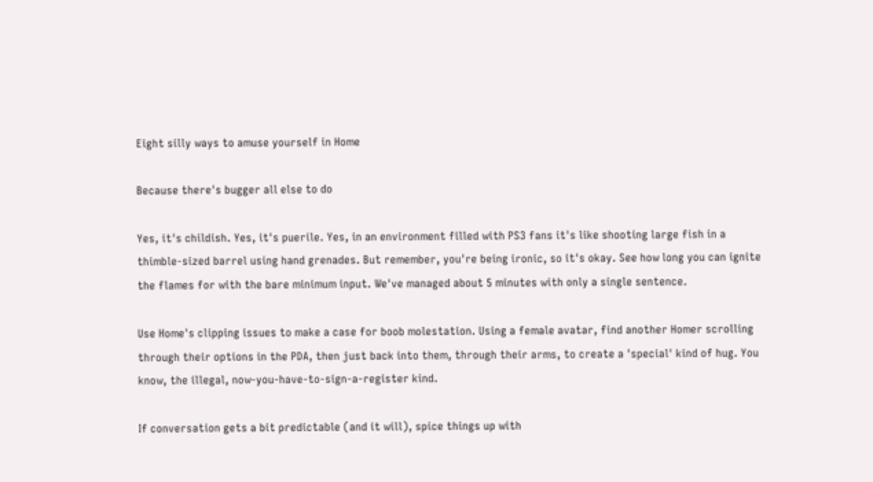Eight silly ways to amuse yourself in Home

Because there's bugger all else to do

Yes, it's childish. Yes, it's puerile. Yes, in an environment filled with PS3 fans it's like shooting large fish in a thimble-sized barrel using hand grenades. But remember, you're being ironic, so it's okay. See how long you can ignite the flames for with the bare minimum input. We've managed about 5 minutes with only a single sentence.

Use Home's clipping issues to make a case for boob molestation. Using a female avatar, find another Homer scrolling through their options in the PDA, then just back into them, through their arms, to create a 'special' kind of hug. You know, the illegal, now-you-have-to-sign-a-register kind.

If conversation gets a bit predictable (and it will), spice things up with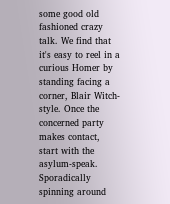some good old fashioned crazy talk. We find that it's easy to reel in a curious Homer by standing facing a corner, Blair Witch-style. Once the concerned party makes contact, start with the asylum-speak. Sporadically spinning around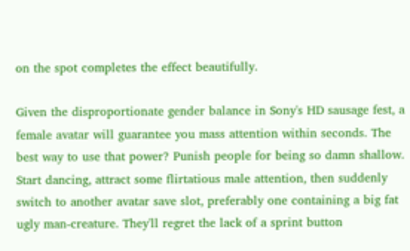on the spot completes the effect beautifully.

Given the disproportionate gender balance in Sony's HD sausage fest, a female avatar will guarantee you mass attention within seconds. The best way to use that power? Punish people for being so damn shallow. Start dancing, attract some flirtatious male attention, then suddenly switch to another avatar save slot, preferably one containing a big fat ugly man-creature. They'll regret the lack of a sprint button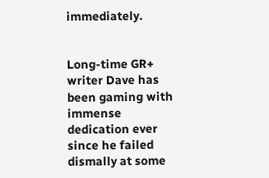immediately.


Long-time GR+ writer Dave has been gaming with immense dedication ever since he failed dismally at some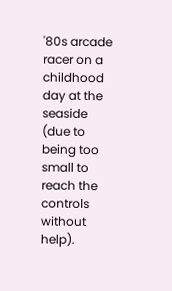'80s arcade racer on a childhood day at the seaside (due to being too small to reach the controls without help).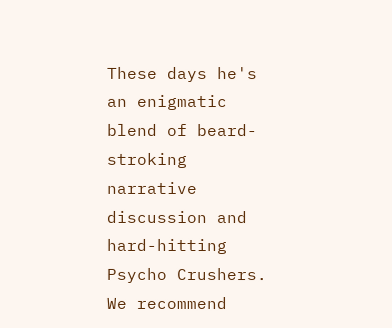These days he's an enigmatic blend of beard-stroking narrative discussion and hard-hitting Psycho Crushers.
We recommend